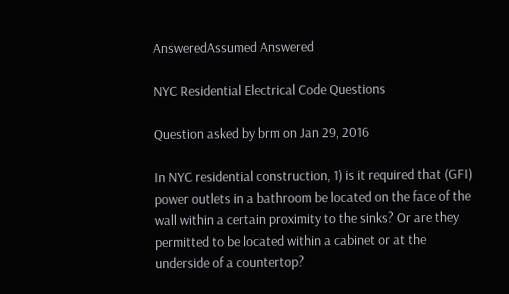AnsweredAssumed Answered

NYC Residential Electrical Code Questions

Question asked by brm on Jan 29, 2016

In NYC residential construction, 1) is it required that (GFI) power outlets in a bathroom be located on the face of the wall within a certain proximity to the sinks? Or are they permitted to be located within a cabinet or at the underside of a countertop?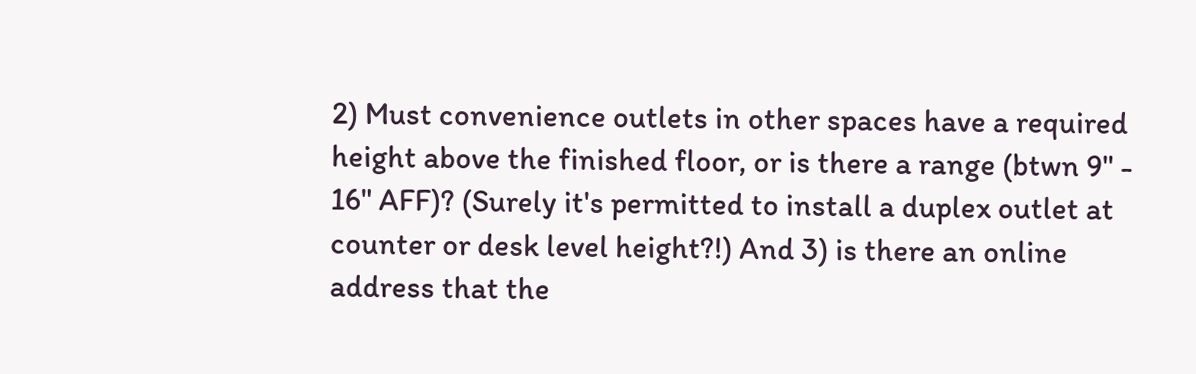2) Must convenience outlets in other spaces have a required height above the finished floor, or is there a range (btwn 9" - 16" AFF)? (Surely it's permitted to install a duplex outlet at counter or desk level height?!) And 3) is there an online address that the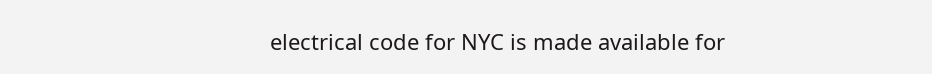electrical code for NYC is made available for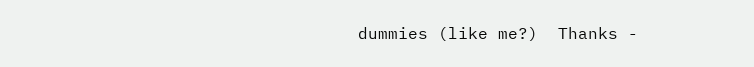dummies (like me?)  Thanks -